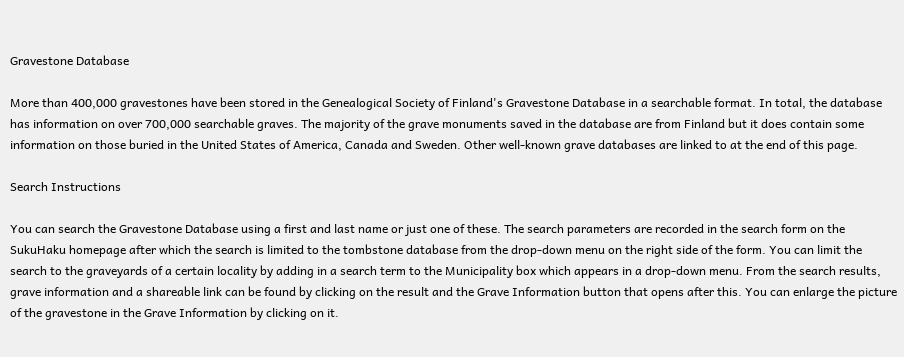Gravestone Database

More than 400,000 gravestones have been stored in the Genealogical Society of Finland's Gravestone Database in a searchable format. In total, the database has information on over 700,000 searchable graves. The majority of the grave monuments saved in the database are from Finland but it does contain some information on those buried in the United States of America, Canada and Sweden. Other well-known grave databases are linked to at the end of this page.

Search Instructions

You can search the Gravestone Database using a first and last name or just one of these. The search parameters are recorded in the search form on the SukuHaku homepage after which the search is limited to the tombstone database from the drop-down menu on the right side of the form. You can limit the search to the graveyards of a certain locality by adding in a search term to the Municipality box which appears in a drop-down menu. From the search results, grave information and a shareable link can be found by clicking on the result and the Grave Information button that opens after this. You can enlarge the picture of the gravestone in the Grave Information by clicking on it.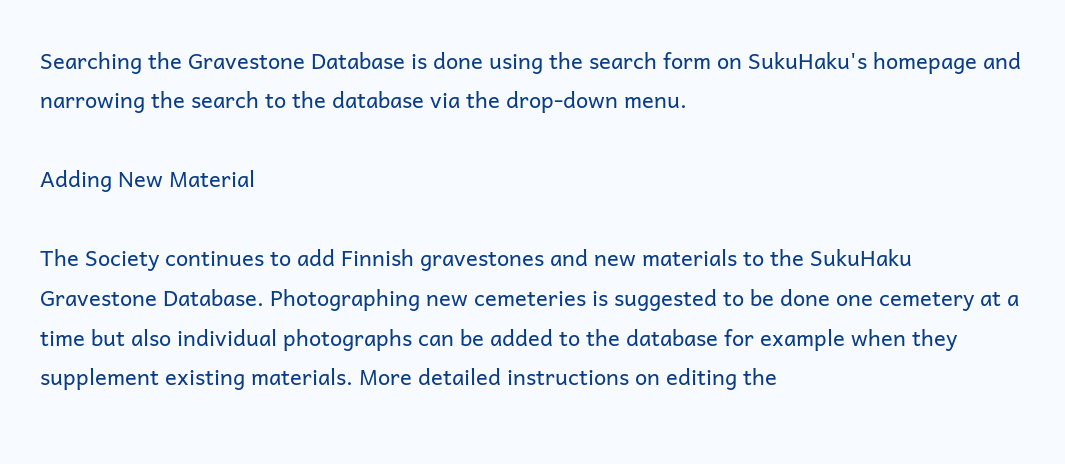Searching the Gravestone Database is done using the search form on SukuHaku's homepage and narrowing the search to the database via the drop-down menu.

Adding New Material

The Society continues to add Finnish gravestones and new materials to the SukuHaku Gravestone Database. Photographing new cemeteries is suggested to be done one cemetery at a time but also individual photographs can be added to the database for example when they supplement existing materials. More detailed instructions on editing the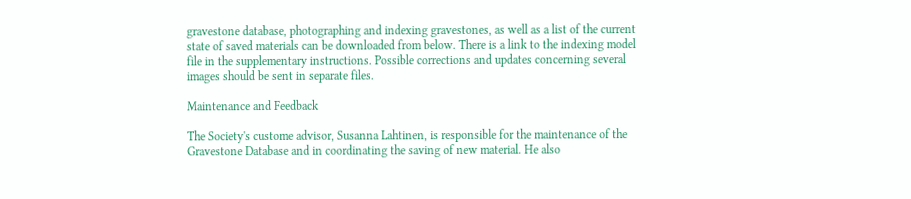gravestone database, photographing and indexing gravestones, as well as a list of the current state of saved materials can be downloaded from below. There is a link to the indexing model file in the supplementary instructions. Possible corrections and updates concerning several images should be sent in separate files.

Maintenance and Feedback

The Society's custome advisor, Susanna Lahtinen, is responsible for the maintenance of the Gravestone Database and in coordinating the saving of new material. He also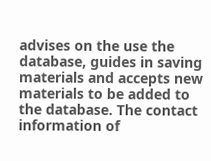advises on the use the database, guides in saving materials and accepts new materials to be added to the database. The contact information of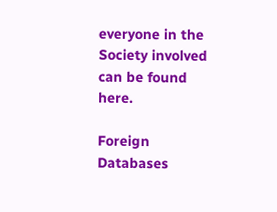everyone in the Society involved can be found here.

Foreign Databases